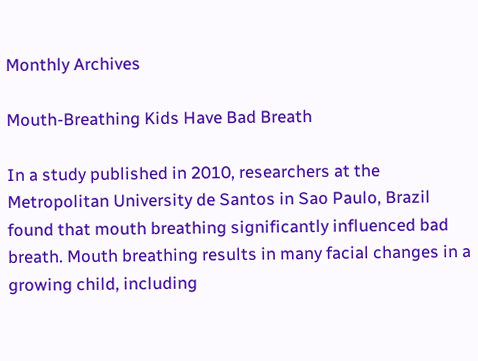Monthly Archives

Mouth-Breathing Kids Have Bad Breath

In a study published in 2010, researchers at the Metropolitan University de Santos in Sao Paulo, Brazil found that mouth breathing significantly influenced bad breath. Mouth breathing results in many facial changes in a growing child, including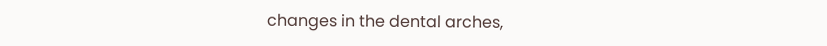changes in the dental arches,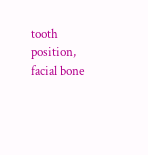tooth position, facial bone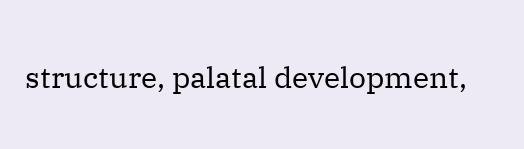structure, palatal development,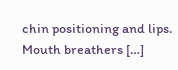chin positioning and lips. Mouth breathers […]